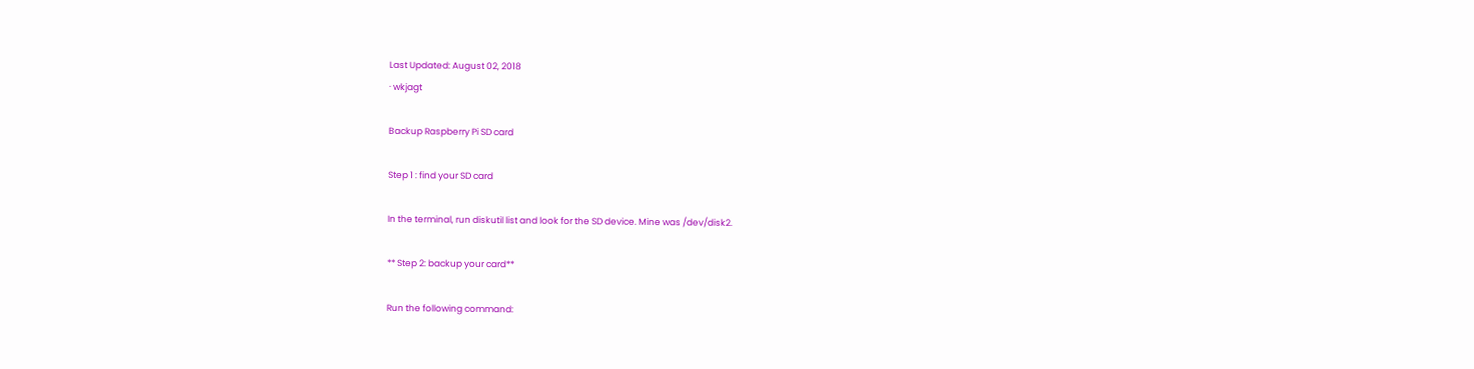Last Updated: August 02, 2018
· wkjagt

Backup Raspberry Pi SD card

Step 1 : find your SD card

In the terminal, run diskutil list and look for the SD device. Mine was /dev/disk2.

** Step 2: backup your card**

Run the following command: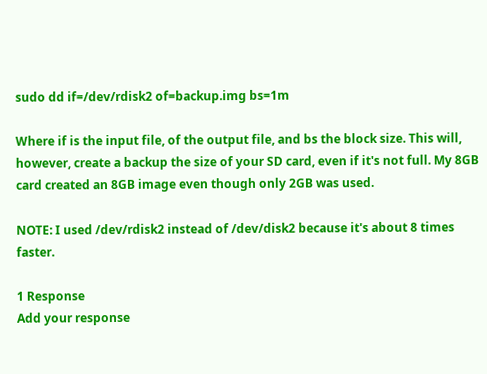sudo dd if=/dev/rdisk2 of=backup.img bs=1m

Where if is the input file, of the output file, and bs the block size. This will, however, create a backup the size of your SD card, even if it's not full. My 8GB card created an 8GB image even though only 2GB was used.

NOTE: I used /dev/rdisk2 instead of /dev/disk2 because it's about 8 times faster.

1 Response
Add your response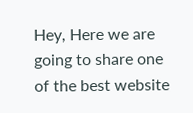Hey, Here we are going to share one of the best website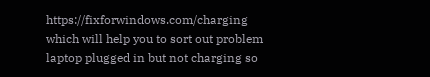https://fixforwindows.com/charging which will help you to sort out problem laptop plugged in but not charging so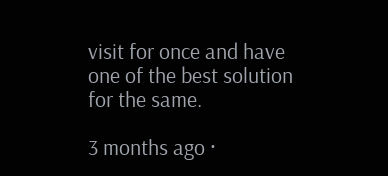visit for once and have one of the best solution for the same.

3 months ago ·